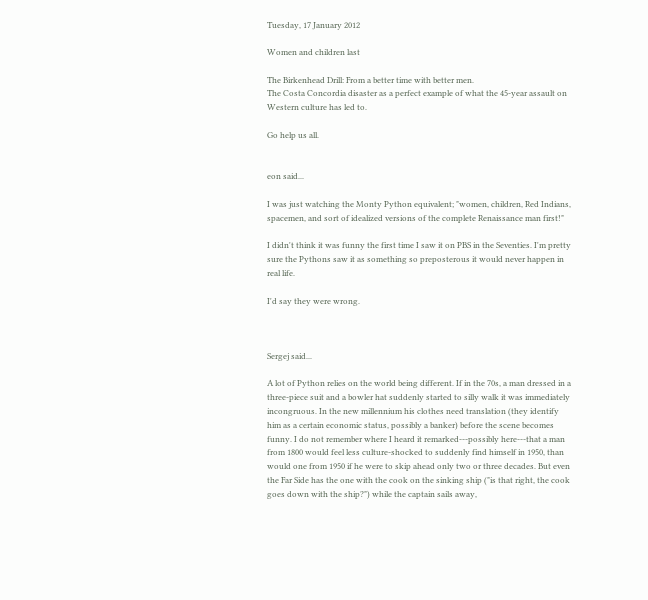Tuesday, 17 January 2012

Women and children last

The Birkenhead Drill: From a better time with better men.
The Costa Concordia disaster as a perfect example of what the 45-year assault on Western culture has led to.

Go help us all.


eon said...

I was just watching the Monty Python equivalent; "women, children, Red Indians, spacemen, and sort of idealized versions of the complete Renaissance man first!"

I didn't think it was funny the first time I saw it on PBS in the Seventies. I'm pretty sure the Pythons saw it as something so preposterous it would never happen in real life.

I'd say they were wrong.



Sergej said...

A lot of Python relies on the world being different. If in the 70s, a man dressed in a three-piece suit and a bowler hat suddenly started to silly walk it was immediately incongruous. In the new millennium his clothes need translation (they identify him as a certain economic status, possibly a banker) before the scene becomes funny. I do not remember where I heard it remarked---possibly here---that a man from 1800 would feel less culture-shocked to suddenly find himself in 1950, than would one from 1950 if he were to skip ahead only two or three decades. But even the Far Side has the one with the cook on the sinking ship ("is that right, the cook goes down with the ship?") while the captain sails away,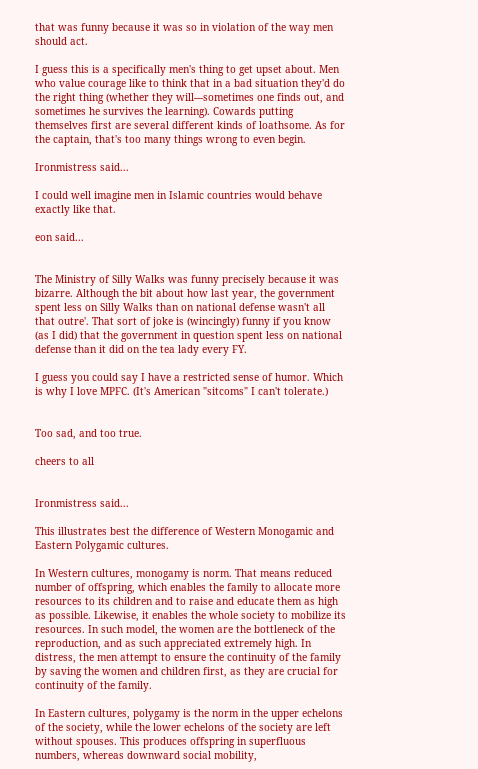that was funny because it was so in violation of the way men should act.

I guess this is a specifically men's thing to get upset about. Men who value courage like to think that in a bad situation they'd do the right thing (whether they will---sometimes one finds out, and sometimes he survives the learning). Cowards putting themselves first are several different kinds of loathsome. As for the captain, that's too many things wrong to even begin.

Ironmistress said...

I could well imagine men in Islamic countries would behave exactly like that.

eon said...


The Ministry of Silly Walks was funny precisely because it was bizarre. Although the bit about how last year, the government spent less on Silly Walks than on national defense wasn't all that outre'. That sort of joke is (wincingly) funny if you know (as I did) that the government in question spent less on national defense than it did on the tea lady every FY.

I guess you could say I have a restricted sense of humor. Which is why I love MPFC. (It's American "sitcoms" I can't tolerate.)


Too sad, and too true.

cheers to all


Ironmistress said...

This illustrates best the difference of Western Monogamic and Eastern Polygamic cultures.

In Western cultures, monogamy is norm. That means reduced number of offspring, which enables the family to allocate more resources to its children and to raise and educate them as high as possible. Likewise, it enables the whole society to mobilize its resources. In such model, the women are the bottleneck of the reproduction, and as such appreciated extremely high. In distress, the men attempt to ensure the continuity of the family by saving the women and children first, as they are crucial for continuity of the family.

In Eastern cultures, polygamy is the norm in the upper echelons of the society, while the lower echelons of the society are left without spouses. This produces offspring in superfluous numbers, whereas downward social mobility,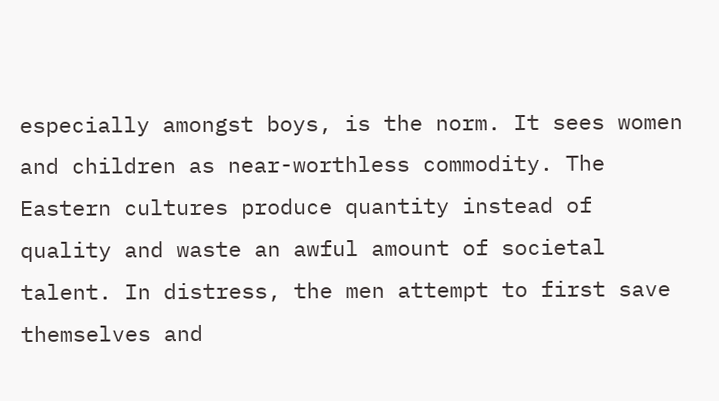especially amongst boys, is the norm. It sees women and children as near-worthless commodity. The Eastern cultures produce quantity instead of quality and waste an awful amount of societal talent. In distress, the men attempt to first save themselves and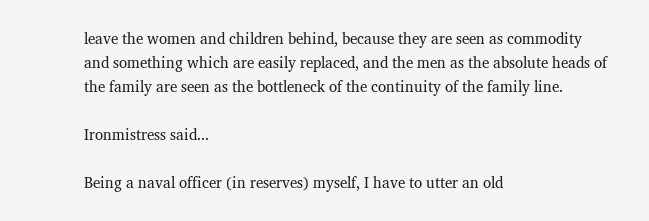leave the women and children behind, because they are seen as commodity and something which are easily replaced, and the men as the absolute heads of the family are seen as the bottleneck of the continuity of the family line.

Ironmistress said...

Being a naval officer (in reserves) myself, I have to utter an old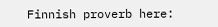Finnish proverb here: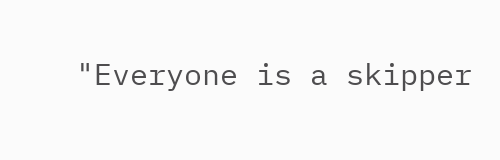"Everyone is a skipper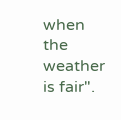when the weather is fair".